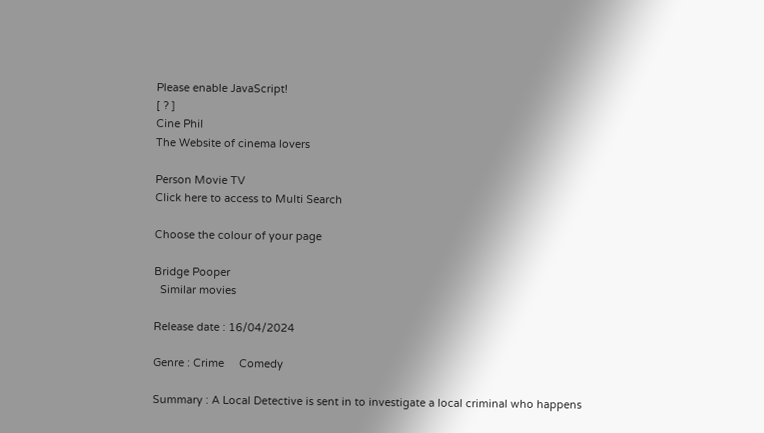Please enable JavaScript!
[ ? ]
Cine Phil
The Website of cinema lovers

Person Movie TV
Click here to access to Multi Search

Choose the colour of your page

Bridge Pooper
  Similar movies

Release date : 16/04/2024

Genre : Crime     Comedy

Summary : A Local Detective is sent in to investigate a local criminal who happens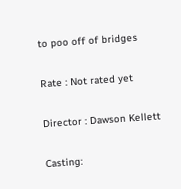to poo off of bridges

Rate : Not rated yet

Director : Dawson Kellett

Casting: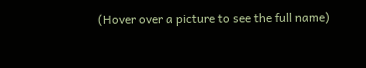(Hover over a picture to see the full name)